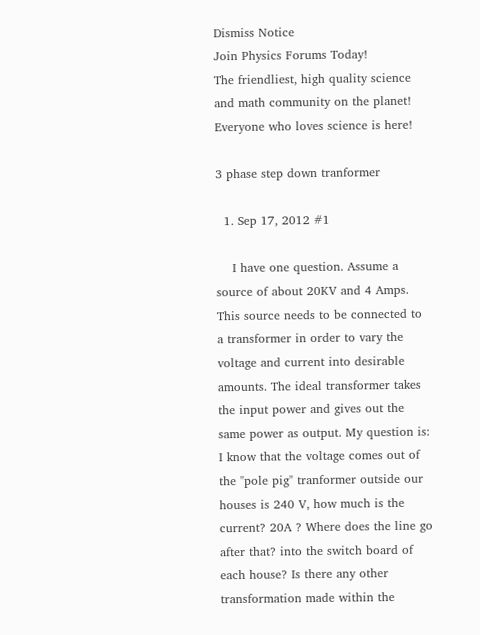Dismiss Notice
Join Physics Forums Today!
The friendliest, high quality science and math community on the planet! Everyone who loves science is here!

3 phase step down tranformer

  1. Sep 17, 2012 #1

    I have one question. Assume a source of about 20KV and 4 Amps. This source needs to be connected to a transformer in order to vary the voltage and current into desirable amounts. The ideal transformer takes the input power and gives out the same power as output. My question is: I know that the voltage comes out of the "pole pig" tranformer outside our houses is 240 V, how much is the current? 20A ? Where does the line go after that? into the switch board of each house? Is there any other transformation made within the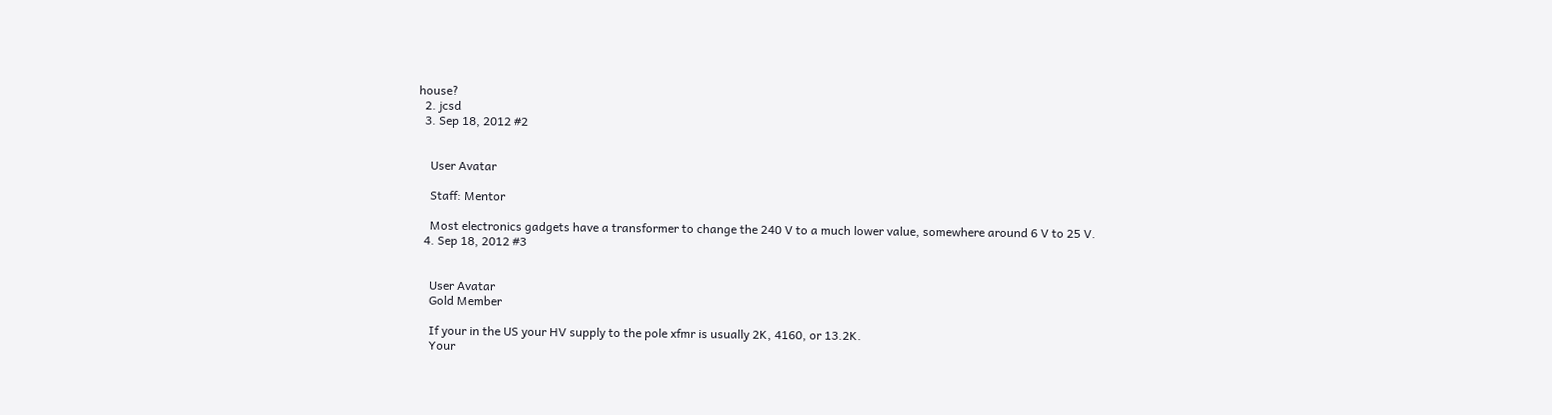house?
  2. jcsd
  3. Sep 18, 2012 #2


    User Avatar

    Staff: Mentor

    Most electronics gadgets have a transformer to change the 240 V to a much lower value, somewhere around 6 V to 25 V.
  4. Sep 18, 2012 #3


    User Avatar
    Gold Member

    If your in the US your HV supply to the pole xfmr is usually 2K, 4160, or 13.2K.
    Your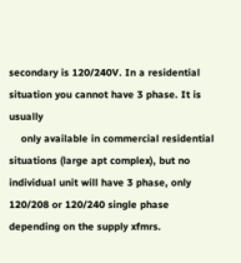secondary is 120/240V. In a residential situation you cannot have 3 phase. It is usually
    only available in commercial residential situations (large apt complex), but no individual unit will have 3 phase, only 120/208 or 120/240 single phase depending on the supply xfmrs.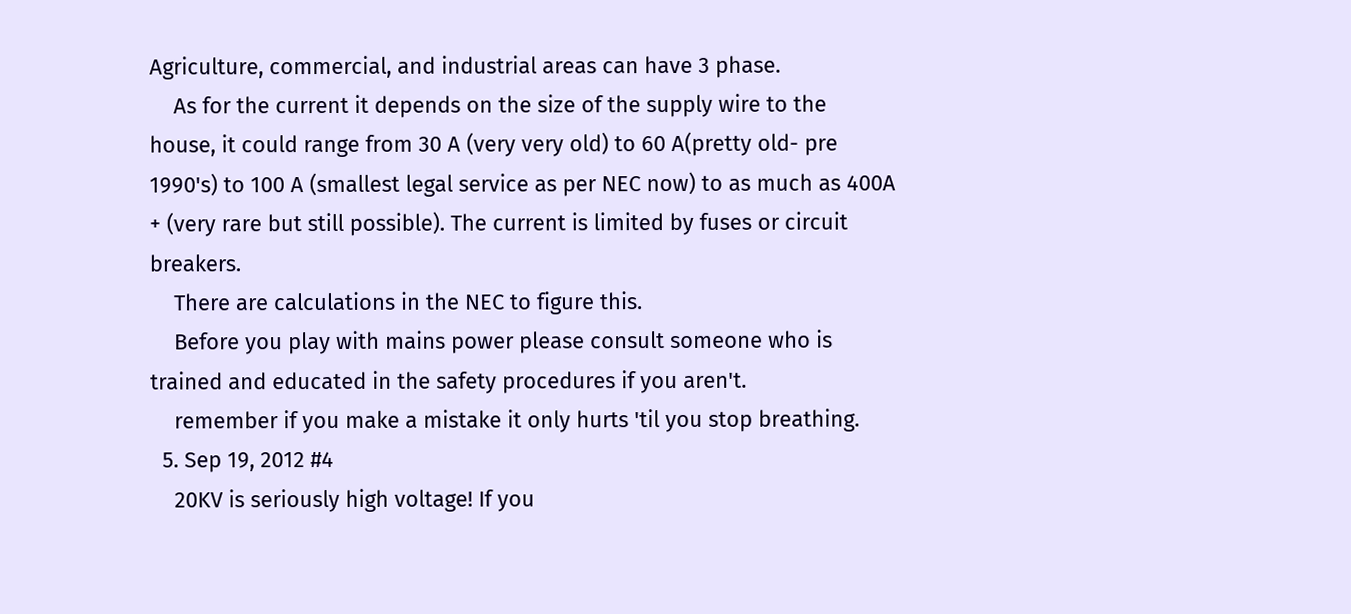Agriculture, commercial, and industrial areas can have 3 phase.
    As for the current it depends on the size of the supply wire to the house, it could range from 30 A (very very old) to 60 A(pretty old- pre 1990's) to 100 A (smallest legal service as per NEC now) to as much as 400A + (very rare but still possible). The current is limited by fuses or circuit breakers.
    There are calculations in the NEC to figure this.
    Before you play with mains power please consult someone who is trained and educated in the safety procedures if you aren't.
    remember if you make a mistake it only hurts 'til you stop breathing.
  5. Sep 19, 2012 #4
    20KV is seriously high voltage! If you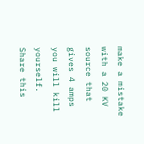make a mistake with a 20 KV source that gives 4 amps you will kill yourself.
Share this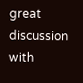great discussion with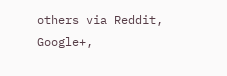others via Reddit, Google+,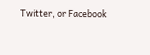Twitter, or Facebook